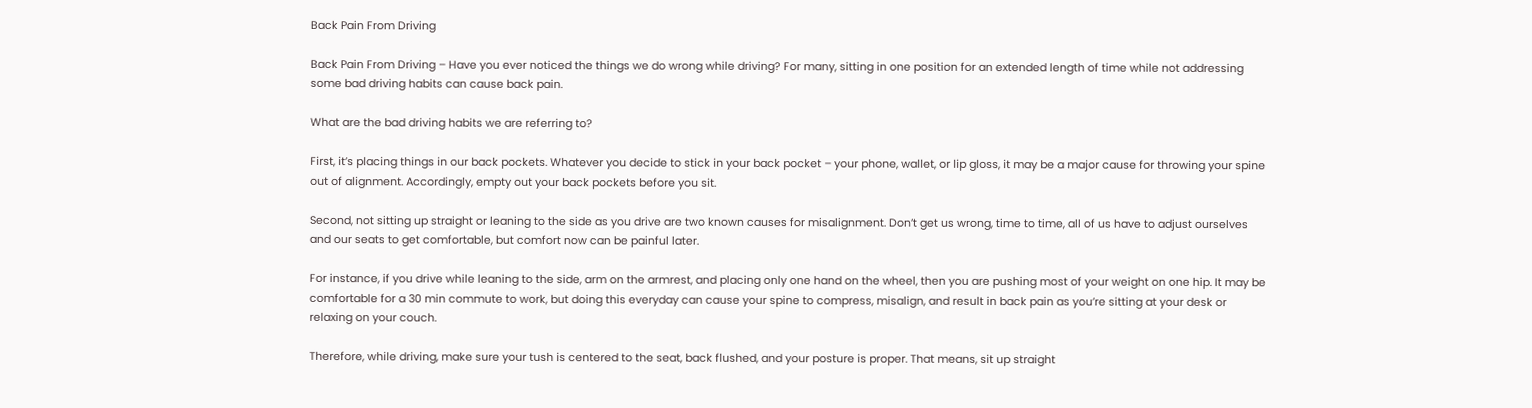Back Pain From Driving

Back Pain From Driving – Have you ever noticed the things we do wrong while driving? For many, sitting in one position for an extended length of time while not addressing some bad driving habits can cause back pain.

What are the bad driving habits we are referring to?

First, it’s placing things in our back pockets. Whatever you decide to stick in your back pocket – your phone, wallet, or lip gloss, it may be a major cause for throwing your spine out of alignment. Accordingly, empty out your back pockets before you sit.

Second, not sitting up straight or leaning to the side as you drive are two known causes for misalignment. Don’t get us wrong, time to time, all of us have to adjust ourselves and our seats to get comfortable, but comfort now can be painful later.

For instance, if you drive while leaning to the side, arm on the armrest, and placing only one hand on the wheel, then you are pushing most of your weight on one hip. It may be comfortable for a 30 min commute to work, but doing this everyday can cause your spine to compress, misalign, and result in back pain as you’re sitting at your desk or relaxing on your couch.

Therefore, while driving, make sure your tush is centered to the seat, back flushed, and your posture is proper. That means, sit up straight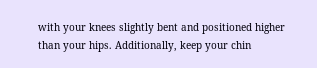with your knees slightly bent and positioned higher than your hips. Additionally, keep your chin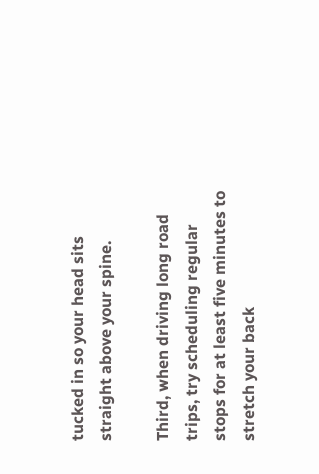tucked in so your head sits straight above your spine.

Third, when driving long road trips, try scheduling regular stops for at least five minutes to stretch your back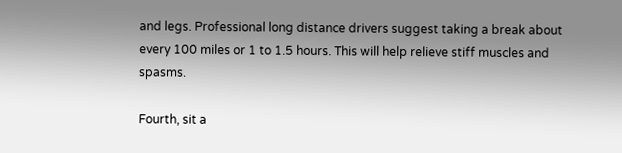and legs. Professional long distance drivers suggest taking a break about every 100 miles or 1 to 1.5 hours. This will help relieve stiff muscles and spasms.

Fourth, sit a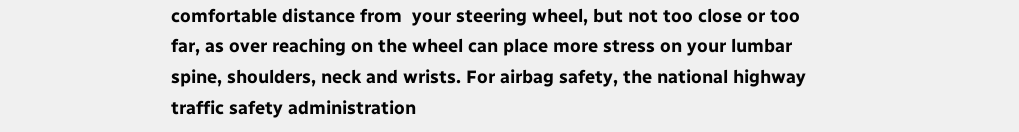comfortable distance from  your steering wheel, but not too close or too far, as over reaching on the wheel can place more stress on your lumbar spine, shoulders, neck and wrists. For airbag safety, the national highway traffic safety administration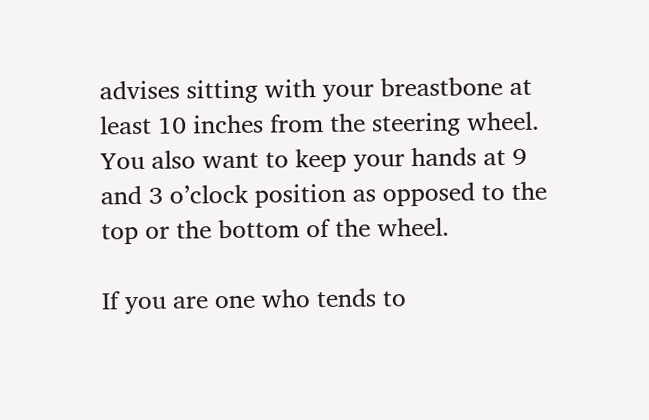advises sitting with your breastbone at least 10 inches from the steering wheel. You also want to keep your hands at 9 and 3 o’clock position as opposed to the top or the bottom of the wheel.

If you are one who tends to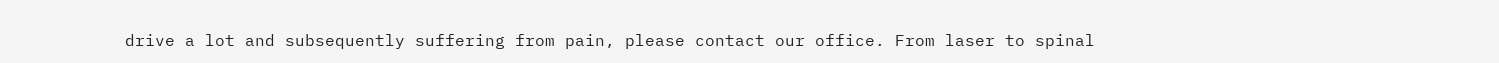drive a lot and subsequently suffering from pain, please contact our office. From laser to spinal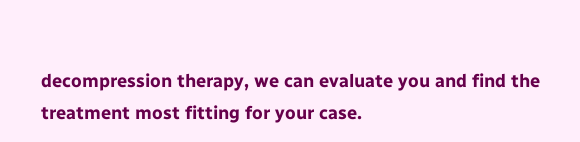decompression therapy, we can evaluate you and find the treatment most fitting for your case.